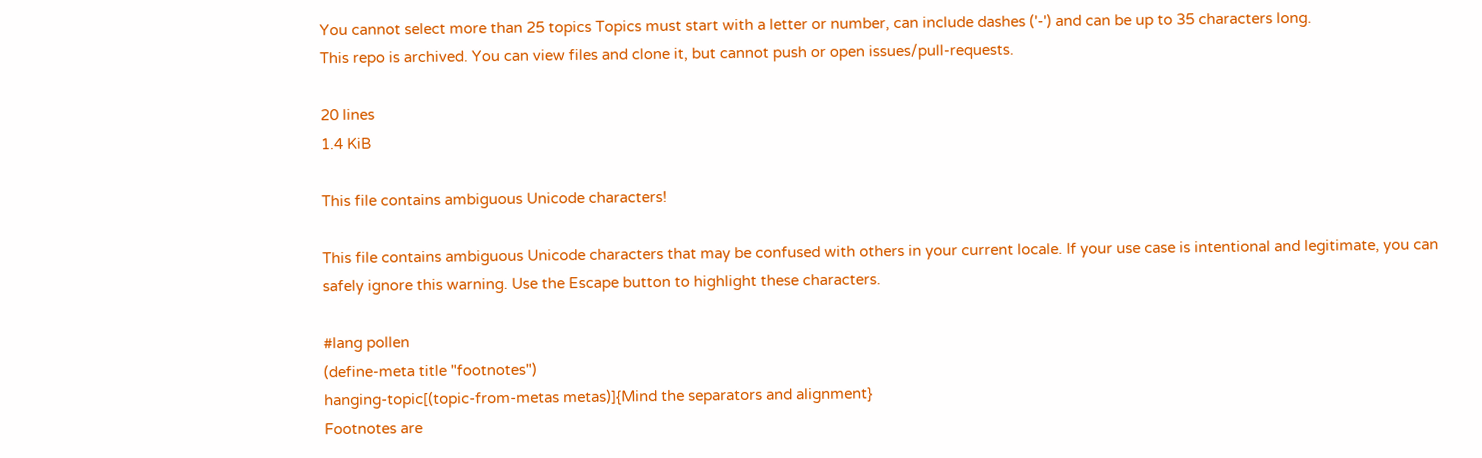You cannot select more than 25 topics Topics must start with a letter or number, can include dashes ('-') and can be up to 35 characters long.
This repo is archived. You can view files and clone it, but cannot push or open issues/pull-requests.

20 lines
1.4 KiB

This file contains ambiguous Unicode characters!

This file contains ambiguous Unicode characters that may be confused with others in your current locale. If your use case is intentional and legitimate, you can safely ignore this warning. Use the Escape button to highlight these characters.

#lang pollen
(define-meta title "footnotes")
hanging-topic[(topic-from-metas metas)]{Mind the separators and alignment}
Footnotes are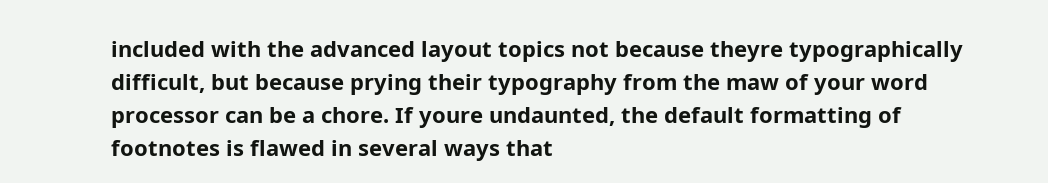included with the advanced layout topics not because theyre typographically difficult, but because prying their typography from the maw of your word processor can be a chore. If youre undaunted, the default formatting of footnotes is flawed in several ways that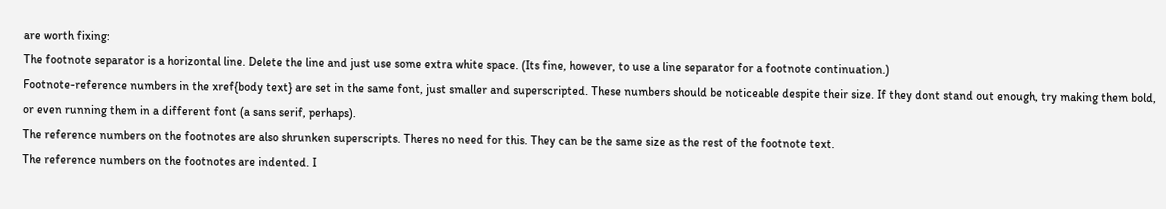are worth fixing:
The footnote separator is a horizontal line. Delete the line and just use some extra white space. (Its fine, however, to use a line separator for a footnote continuation.)
Footnote-reference numbers in the xref{body text} are set in the same font, just smaller and superscripted. These numbers should be noticeable despite their size. If they dont stand out enough, try making them bold, or even running them in a different font (a sans serif, perhaps).
The reference numbers on the footnotes are also shrunken superscripts. Theres no need for this. They can be the same size as the rest of the footnote text.
The reference numbers on the footnotes are indented. I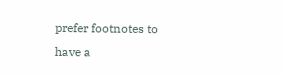prefer footnotes to have a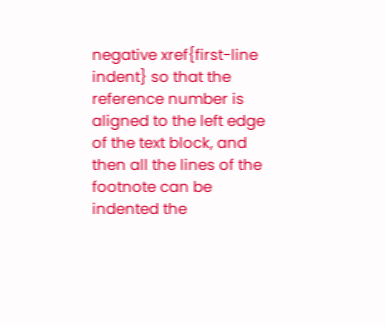negative xref{first-line indent} so that the reference number is aligned to the left edge of the text block, and then all the lines of the footnote can be indented the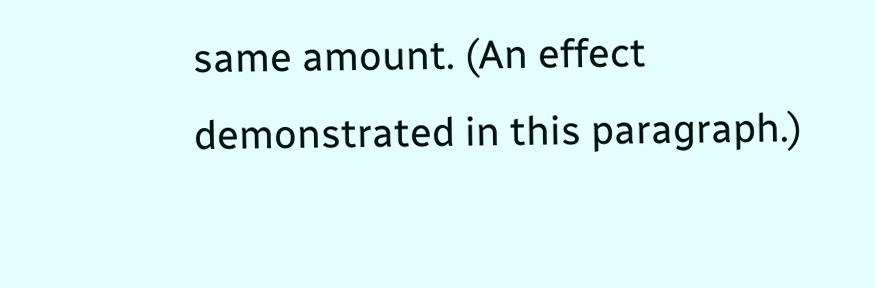same amount. (An effect demonstrated in this paragraph.)